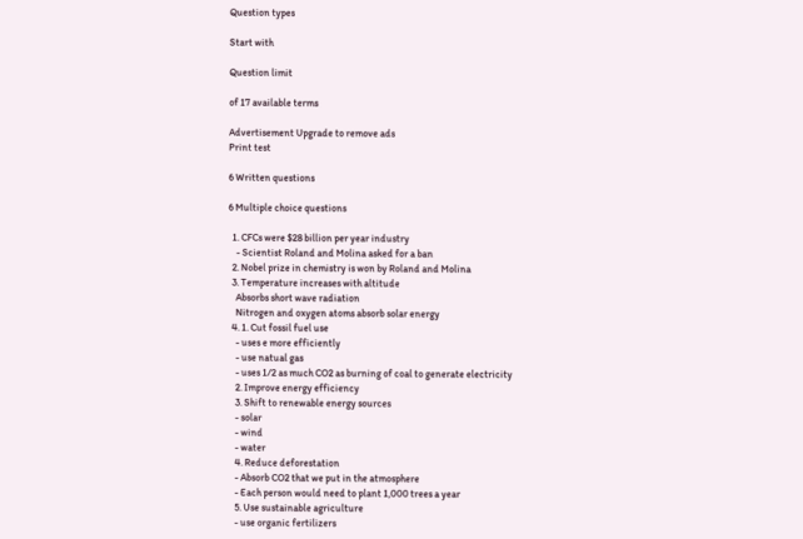Question types

Start with

Question limit

of 17 available terms

Advertisement Upgrade to remove ads
Print test

6 Written questions

6 Multiple choice questions

  1. CFCs were $28 billion per year industry
    - Scientist Roland and Molina asked for a ban
  2. Nobel prize in chemistry is won by Roland and Molina
  3. Temperature increases with altitude
    Absorbs short wave radiation
    Nitrogen and oxygen atoms absorb solar energy
  4. 1. Cut fossil fuel use
    - uses e more efficiently
    - use natual gas
    - uses 1/2 as much CO2 as burning of coal to generate electricity
    2. Improve energy efficiency
    3. Shift to renewable energy sources
    - solar
    - wind
    - water
    4. Reduce deforestation
    - Absorb CO2 that we put in the atmosphere
    - Each person would need to plant 1,000 trees a year
    5. Use sustainable agriculture
    - use organic fertilizers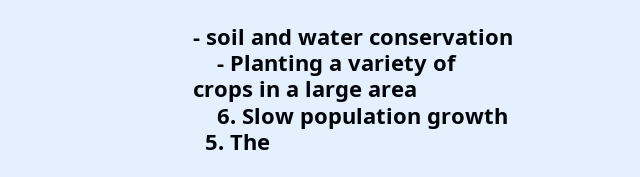- soil and water conservation
    - Planting a variety of crops in a large area
    6. Slow population growth
  5. The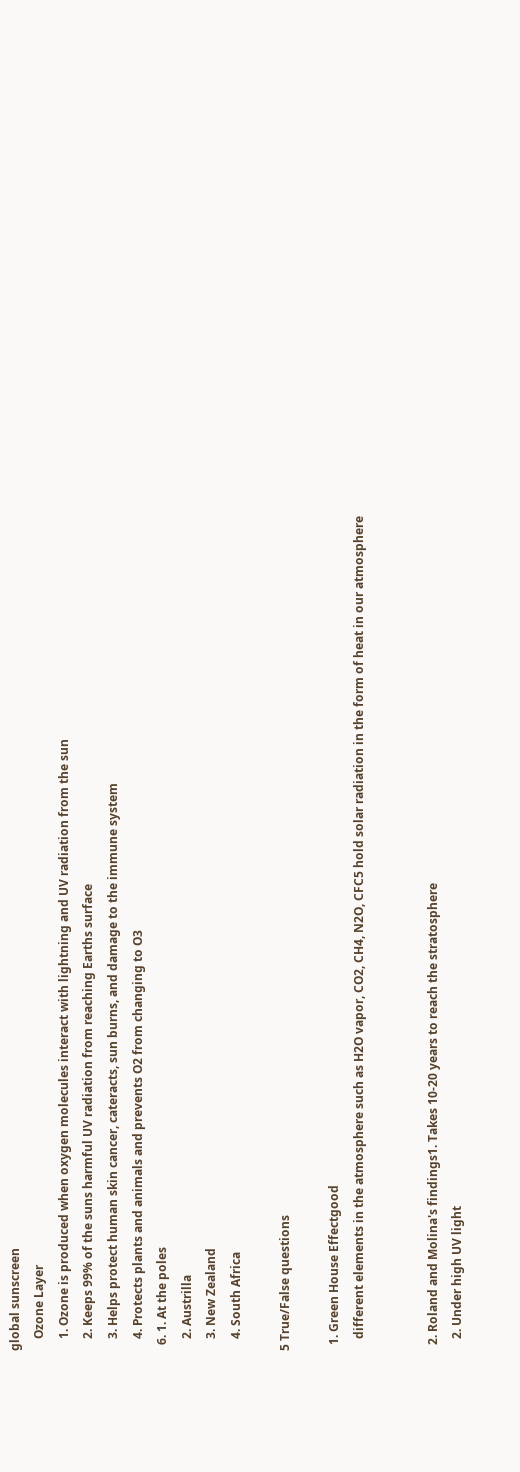global sunscreen
    Ozone Layer
    1. Ozone is produced when oxygen molecules interact with lightning and UV radiation from the sun
    2. Keeps 99% of the suns harmful UV radiation from reaching Earths surface
    3. Helps protect human skin cancer, cateracts, sun burns, and damage to the immune system
    4. Protects plants and animals and prevents O2 from changing to O3
  6. 1. At the poles
    2. Austrilla
    3. New Zealand
    4. South Africa

5 True/False questions

  1. Green House Effectgood
    different elements in the atmosphere such as H2O vapor, CO2, CH4, N2O, CFC5 hold solar radiation in the form of heat in our atmosphere


  2. Roland and Molina's findings1. Takes 10-20 years to reach the stratosphere
    2. Under high UV light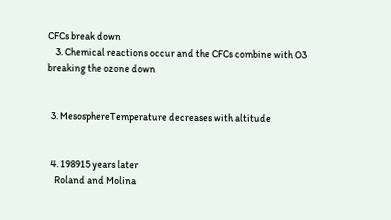CFCs break down
    3. Chemical reactions occur and the CFCs combine with O3 breaking the ozone down


  3. MesosphereTemperature decreases with altitude


  4. 198915 years later
    Roland and Molina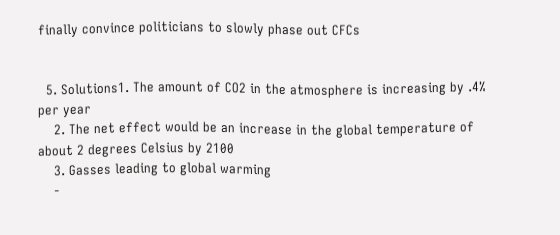finally convince politicians to slowly phase out CFCs


  5. Solutions1. The amount of CO2 in the atmosphere is increasing by .4% per year
    2. The net effect would be an increase in the global temperature of about 2 degrees Celsius by 2100
    3. Gasses leading to global warming
    -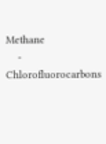Methane
    - Chlorofluorocarbons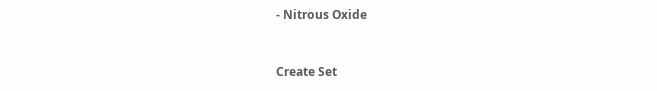- Nitrous Oxide


Create Set